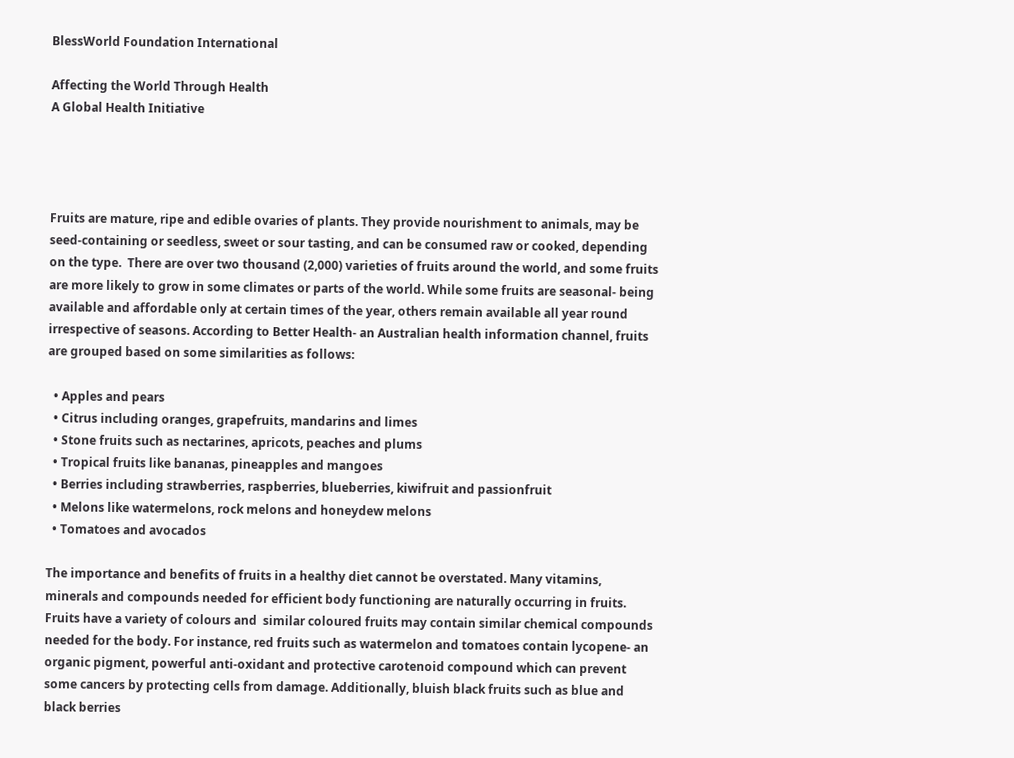BlessWorld Foundation International

Affecting the World Through Health
A Global Health Initiative




Fruits are mature, ripe and edible ovaries of plants. They provide nourishment to animals, may be seed-containing or seedless, sweet or sour tasting, and can be consumed raw or cooked, depending on the type.  There are over two thousand (2,000) varieties of fruits around the world, and some fruits are more likely to grow in some climates or parts of the world. While some fruits are seasonal- being available and affordable only at certain times of the year, others remain available all year round irrespective of seasons. According to Better Health- an Australian health information channel, fruits are grouped based on some similarities as follows:

  • Apples and pears
  • Citrus including oranges, grapefruits, mandarins and limes
  • Stone fruits such as nectarines, apricots, peaches and plums
  • Tropical fruits like bananas, pineapples and mangoes
  • Berries including strawberries, raspberries, blueberries, kiwifruit and passionfruit
  • Melons like watermelons, rock melons and honeydew melons
  • Tomatoes and avocados

The importance and benefits of fruits in a healthy diet cannot be overstated. Many vitamins, minerals and compounds needed for efficient body functioning are naturally occurring in fruits. Fruits have a variety of colours and  similar coloured fruits may contain similar chemical compounds needed for the body. For instance, red fruits such as watermelon and tomatoes contain lycopene- an organic pigment, powerful anti-oxidant and protective carotenoid compound which can prevent some cancers by protecting cells from damage. Additionally, bluish black fruits such as blue and black berries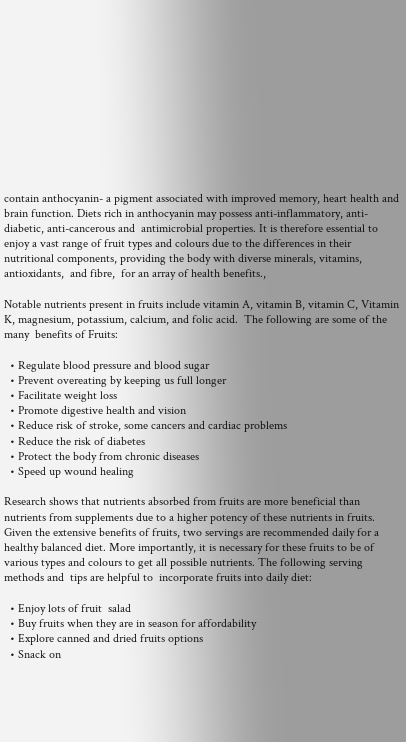contain anthocyanin- a pigment associated with improved memory, heart health and brain function. Diets rich in anthocyanin may possess anti-inflammatory, anti-diabetic, anti-cancerous and  antimicrobial properties. It is therefore essential to enjoy a vast range of fruit types and colours due to the differences in their nutritional components, providing the body with diverse minerals, vitamins, antioxidants,  and fibre,  for an array of health benefits.,

Notable nutrients present in fruits include vitamin A, vitamin B, vitamin C, Vitamin K, magnesium, potassium, calcium, and folic acid.  The following are some of the many  benefits of Fruits:

  • Regulate blood pressure and blood sugar
  • Prevent overeating by keeping us full longer
  • Facilitate weight loss
  • Promote digestive health and vision
  • Reduce risk of stroke, some cancers and cardiac problems
  • Reduce the risk of diabetes
  • Protect the body from chronic diseases
  • Speed up wound healing

Research shows that nutrients absorbed from fruits are more beneficial than nutrients from supplements due to a higher potency of these nutrients in fruits. Given the extensive benefits of fruits, two servings are recommended daily for a healthy balanced diet. More importantly, it is necessary for these fruits to be of various types and colours to get all possible nutrients. The following serving methods and  tips are helpful to  incorporate fruits into daily diet:

  • Enjoy lots of fruit  salad
  • Buy fruits when they are in season for affordability
  • Explore canned and dried fruits options
  • Snack on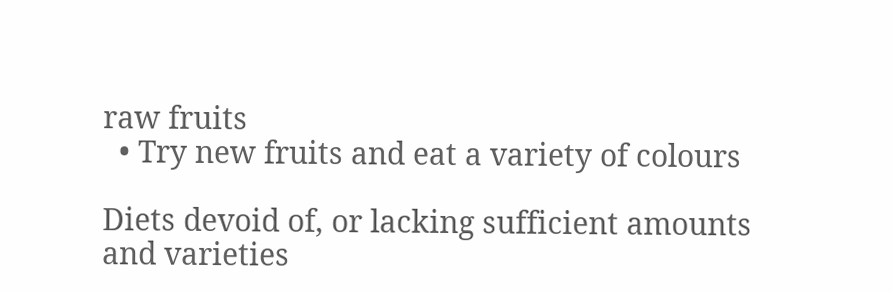raw fruits
  • Try new fruits and eat a variety of colours

Diets devoid of, or lacking sufficient amounts and varieties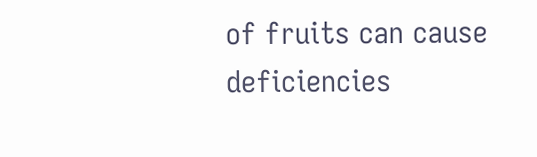of fruits can cause deficiencies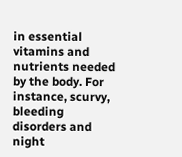in essential vitamins and nutrients needed by the body. For instance, scurvy, bleeding disorders and night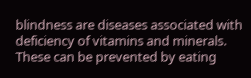blindness are diseases associated with deficiency of vitamins and minerals. These can be prevented by eating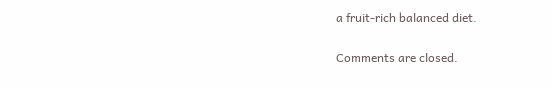a fruit-rich balanced diet.

Comments are closed.